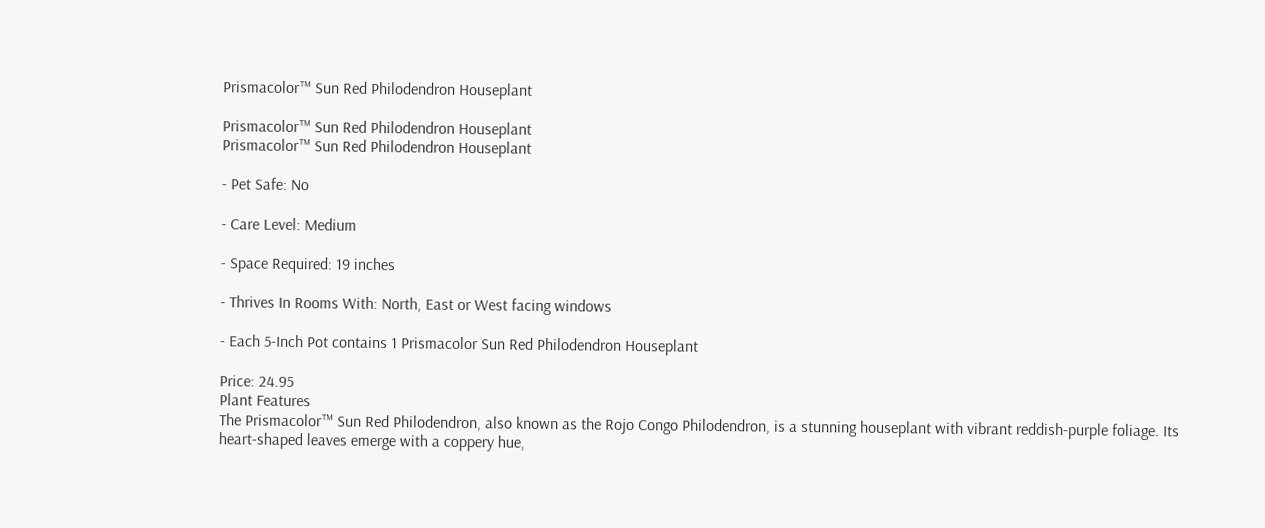Prismacolor™ Sun Red Philodendron Houseplant

Prismacolor™ Sun Red Philodendron Houseplant
Prismacolor™ Sun Red Philodendron Houseplant

- Pet Safe: No

- Care Level: Medium

- Space Required: 19 inches

- Thrives In Rooms With: North, East or West facing windows

- Each 5-Inch Pot contains 1 Prismacolor Sun Red Philodendron Houseplant

Price: 24.95
Plant Features
The Prismacolor™ Sun Red Philodendron, also known as the Rojo Congo Philodendron, is a stunning houseplant with vibrant reddish-purple foliage. Its heart-shaped leaves emerge with a coppery hue,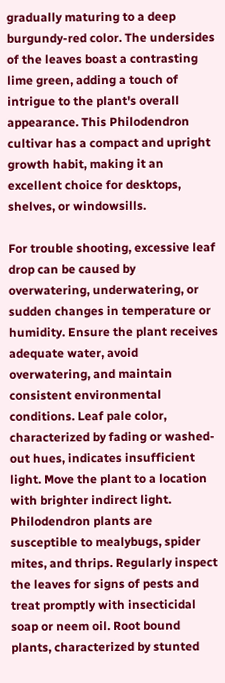gradually maturing to a deep burgundy-red color. The undersides of the leaves boast a contrasting lime green, adding a touch of intrigue to the plant's overall appearance. This Philodendron cultivar has a compact and upright growth habit, making it an excellent choice for desktops, shelves, or windowsills.

For trouble shooting, excessive leaf drop can be caused by overwatering, underwatering, or sudden changes in temperature or humidity. Ensure the plant receives adequate water, avoid overwatering, and maintain consistent environmental conditions. Leaf pale color, characterized by fading or washed-out hues, indicates insufficient light. Move the plant to a location with brighter indirect light. Philodendron plants are susceptible to mealybugs, spider mites, and thrips. Regularly inspect the leaves for signs of pests and treat promptly with insecticidal soap or neem oil. Root bound plants, characterized by stunted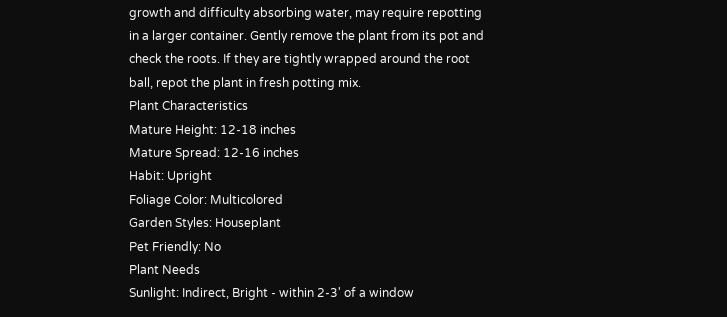growth and difficulty absorbing water, may require repotting in a larger container. Gently remove the plant from its pot and check the roots. If they are tightly wrapped around the root ball, repot the plant in fresh potting mix.
Plant Characteristics
Mature Height: 12-18 inches
Mature Spread: 12-16 inches
Habit: Upright
Foliage Color: Multicolored
Garden Styles: Houseplant
Pet Friendly: No
Plant Needs
Sunlight: Indirect, Bright - within 2-3' of a window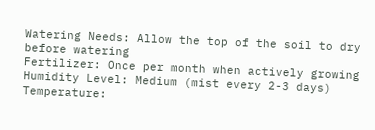Watering Needs: Allow the top of the soil to dry before watering
Fertilizer: Once per month when actively growing
Humidity Level: Medium (mist every 2-3 days)
Temperature: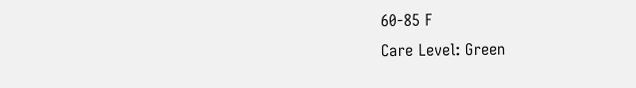60-85 F
Care Level: Green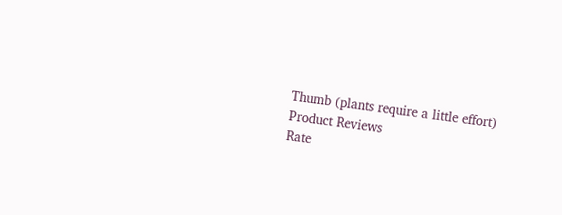Thumb (plants require a little effort)
Product Reviews
Rate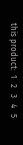this product:  1   2   3   4   5